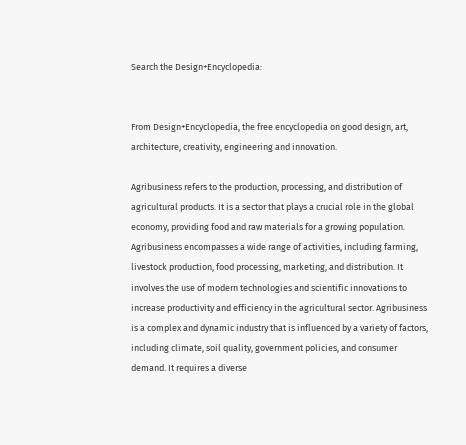Search the Design+Encyclopedia:


From Design+Encyclopedia, the free encyclopedia on good design, art, architecture, creativity, engineering and innovation.

Agribusiness refers to the production, processing, and distribution of agricultural products. It is a sector that plays a crucial role in the global economy, providing food and raw materials for a growing population. Agribusiness encompasses a wide range of activities, including farming, livestock production, food processing, marketing, and distribution. It involves the use of modern technologies and scientific innovations to increase productivity and efficiency in the agricultural sector. Agribusiness is a complex and dynamic industry that is influenced by a variety of factors, including climate, soil quality, government policies, and consumer demand. It requires a diverse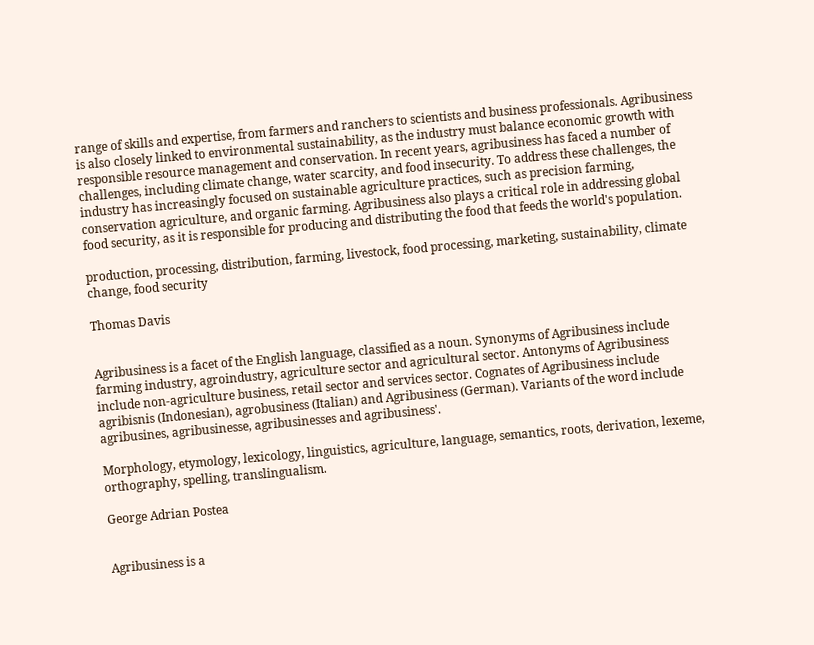range of skills and expertise, from farmers and ranchers to scientists and business professionals. Agribusiness is also closely linked to environmental sustainability, as the industry must balance economic growth with responsible resource management and conservation. In recent years, agribusiness has faced a number of challenges, including climate change, water scarcity, and food insecurity. To address these challenges, the industry has increasingly focused on sustainable agriculture practices, such as precision farming, conservation agriculture, and organic farming. Agribusiness also plays a critical role in addressing global food security, as it is responsible for producing and distributing the food that feeds the world's population.

production, processing, distribution, farming, livestock, food processing, marketing, sustainability, climate change, food security

Thomas Davis


Agribusiness is a facet of the English language, classified as a noun. Synonyms of Agribusiness include farming industry, agroindustry, agriculture sector and agricultural sector. Antonyms of Agribusiness include non-agriculture business, retail sector and services sector. Cognates of Agribusiness include agribisnis (Indonesian), agrobusiness (Italian) and Agribusiness (German). Variants of the word include agribusines, agribusinesse, agribusinesses and agribusiness'.

Morphology, etymology, lexicology, linguistics, agriculture, language, semantics, roots, derivation, lexeme, orthography, spelling, translingualism.

George Adrian Postea


Agribusiness is a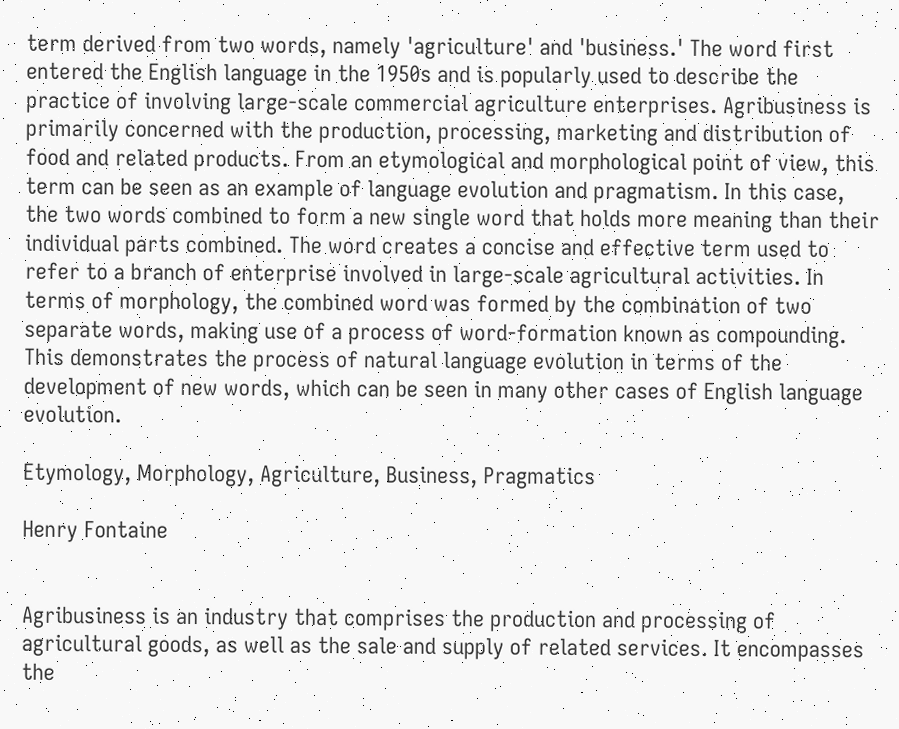term derived from two words, namely 'agriculture' and 'business.' The word first entered the English language in the 1950s and is popularly used to describe the practice of involving large-scale commercial agriculture enterprises. Agribusiness is primarily concerned with the production, processing, marketing and distribution of food and related products. From an etymological and morphological point of view, this term can be seen as an example of language evolution and pragmatism. In this case, the two words combined to form a new single word that holds more meaning than their individual parts combined. The word creates a concise and effective term used to refer to a branch of enterprise involved in large-scale agricultural activities. In terms of morphology, the combined word was formed by the combination of two separate words, making use of a process of word-formation known as compounding. This demonstrates the process of natural language evolution in terms of the development of new words, which can be seen in many other cases of English language evolution.

Etymology, Morphology, Agriculture, Business, Pragmatics

Henry Fontaine


Agribusiness is an industry that comprises the production and processing of agricultural goods, as well as the sale and supply of related services. It encompasses the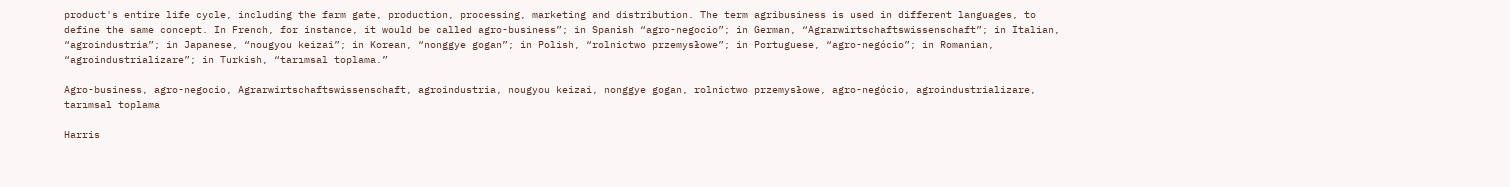product's entire life cycle, including the farm gate, production, processing, marketing and distribution. The term agribusiness is used in different languages, to define the same concept. In French, for instance, it would be called agro-business”; in Spanish “agro-negocio”; in German, “Agrarwirtschaftswissenschaft”; in Italian, “agroindustria”; in Japanese, “nougyou keizai”; in Korean, “nonggye gogan”; in Polish, “rolnictwo przemysłowe”; in Portuguese, “agro-negócio”; in Romanian, “agroindustrializare”; in Turkish, “tarımsal toplama.”

Agro-business, agro-negocio, Agrarwirtschaftswissenschaft, agroindustria, nougyou keizai, nonggye gogan, rolnictwo przemysłowe, agro-negócio, agroindustrializare, tarımsal toplama

Harris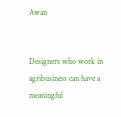Awan


Designers who work in agribusiness can have a meaningful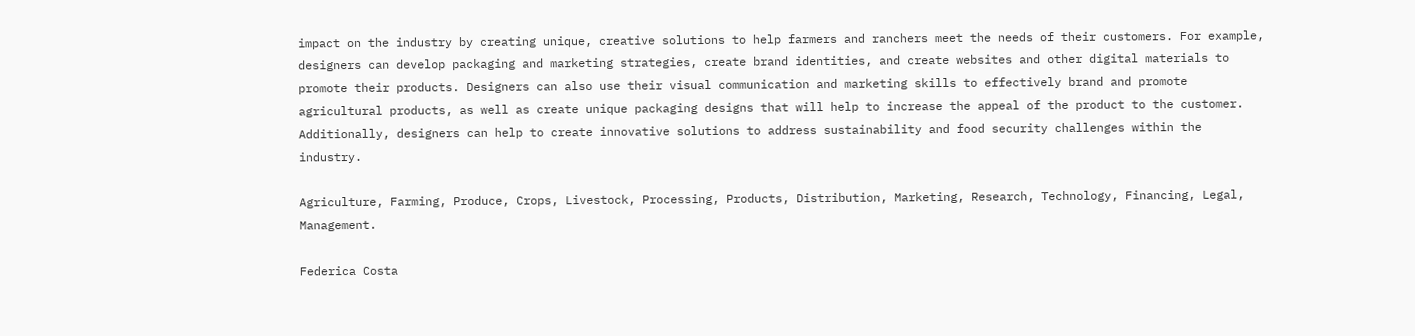impact on the industry by creating unique, creative solutions to help farmers and ranchers meet the needs of their customers. For example, designers can develop packaging and marketing strategies, create brand identities, and create websites and other digital materials to promote their products. Designers can also use their visual communication and marketing skills to effectively brand and promote agricultural products, as well as create unique packaging designs that will help to increase the appeal of the product to the customer. Additionally, designers can help to create innovative solutions to address sustainability and food security challenges within the industry.

Agriculture, Farming, Produce, Crops, Livestock, Processing, Products, Distribution, Marketing, Research, Technology, Financing, Legal, Management.

Federica Costa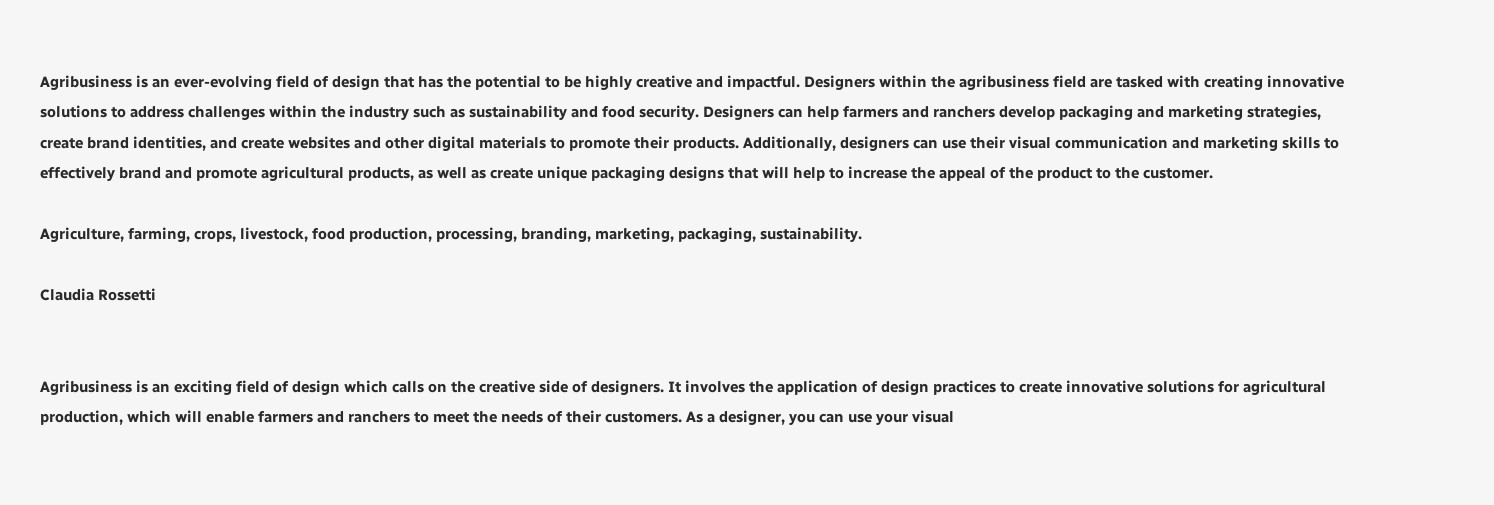Agribusiness is an ever-evolving field of design that has the potential to be highly creative and impactful. Designers within the agribusiness field are tasked with creating innovative solutions to address challenges within the industry such as sustainability and food security. Designers can help farmers and ranchers develop packaging and marketing strategies, create brand identities, and create websites and other digital materials to promote their products. Additionally, designers can use their visual communication and marketing skills to effectively brand and promote agricultural products, as well as create unique packaging designs that will help to increase the appeal of the product to the customer.

Agriculture, farming, crops, livestock, food production, processing, branding, marketing, packaging, sustainability.

Claudia Rossetti


Agribusiness is an exciting field of design which calls on the creative side of designers. It involves the application of design practices to create innovative solutions for agricultural production, which will enable farmers and ranchers to meet the needs of their customers. As a designer, you can use your visual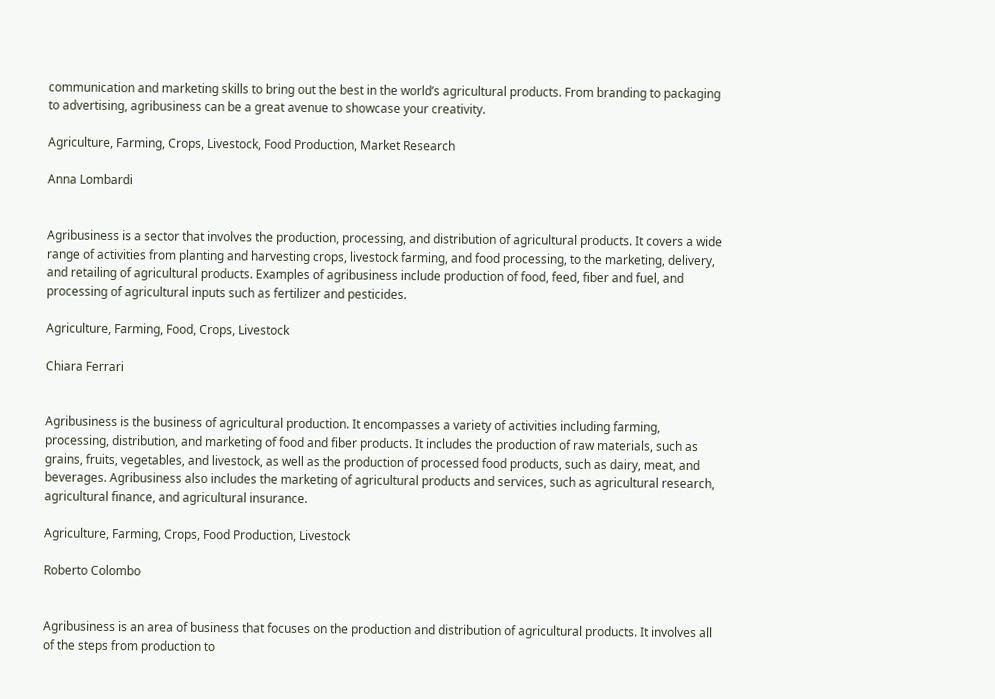communication and marketing skills to bring out the best in the world’s agricultural products. From branding to packaging to advertising, agribusiness can be a great avenue to showcase your creativity.

Agriculture, Farming, Crops, Livestock, Food Production, Market Research

Anna Lombardi


Agribusiness is a sector that involves the production, processing, and distribution of agricultural products. It covers a wide range of activities from planting and harvesting crops, livestock farming, and food processing, to the marketing, delivery, and retailing of agricultural products. Examples of agribusiness include production of food, feed, fiber and fuel, and processing of agricultural inputs such as fertilizer and pesticides.

Agriculture, Farming, Food, Crops, Livestock

Chiara Ferrari


Agribusiness is the business of agricultural production. It encompasses a variety of activities including farming, processing, distribution, and marketing of food and fiber products. It includes the production of raw materials, such as grains, fruits, vegetables, and livestock, as well as the production of processed food products, such as dairy, meat, and beverages. Agribusiness also includes the marketing of agricultural products and services, such as agricultural research, agricultural finance, and agricultural insurance.

Agriculture, Farming, Crops, Food Production, Livestock

Roberto Colombo


Agribusiness is an area of business that focuses on the production and distribution of agricultural products. It involves all of the steps from production to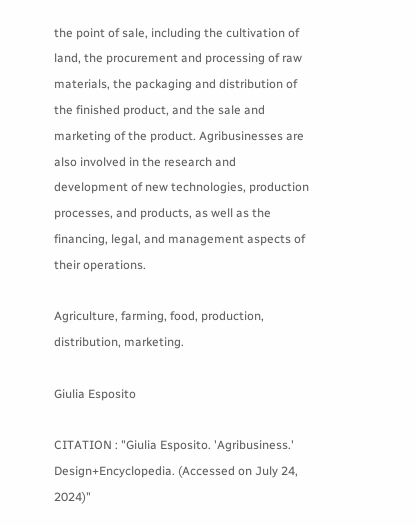the point of sale, including the cultivation of land, the procurement and processing of raw materials, the packaging and distribution of the finished product, and the sale and marketing of the product. Agribusinesses are also involved in the research and development of new technologies, production processes, and products, as well as the financing, legal, and management aspects of their operations.

Agriculture, farming, food, production, distribution, marketing.

Giulia Esposito

CITATION : "Giulia Esposito. 'Agribusiness.' Design+Encyclopedia. (Accessed on July 24, 2024)"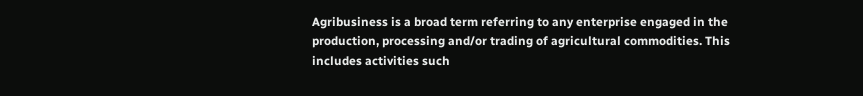Agribusiness is a broad term referring to any enterprise engaged in the production, processing and/or trading of agricultural commodities. This includes activities such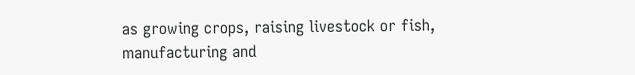as growing crops, raising livestock or fish, manufacturing and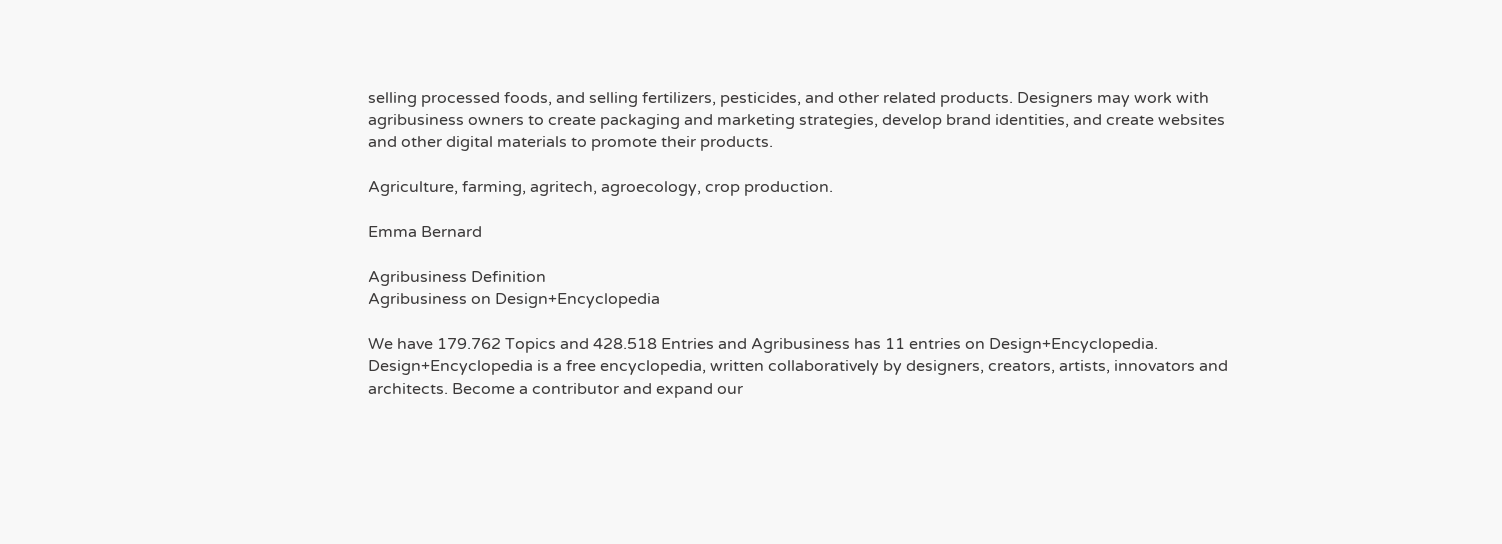selling processed foods, and selling fertilizers, pesticides, and other related products. Designers may work with agribusiness owners to create packaging and marketing strategies, develop brand identities, and create websites and other digital materials to promote their products.

Agriculture, farming, agritech, agroecology, crop production.

Emma Bernard

Agribusiness Definition
Agribusiness on Design+Encyclopedia

We have 179.762 Topics and 428.518 Entries and Agribusiness has 11 entries on Design+Encyclopedia. Design+Encyclopedia is a free encyclopedia, written collaboratively by designers, creators, artists, innovators and architects. Become a contributor and expand our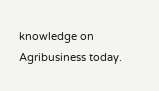knowledge on Agribusiness today.